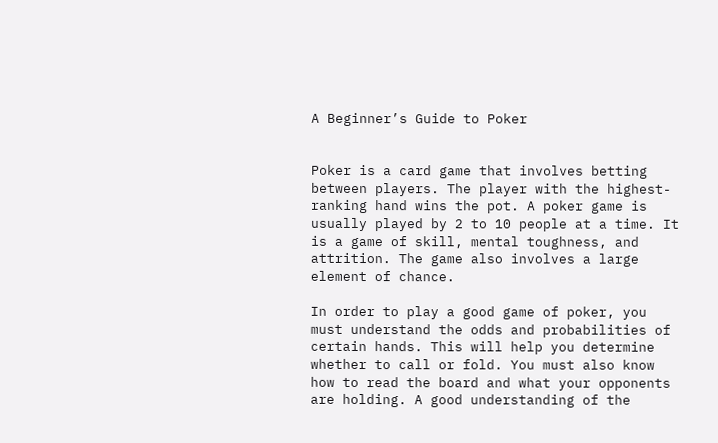A Beginner’s Guide to Poker


Poker is a card game that involves betting between players. The player with the highest-ranking hand wins the pot. A poker game is usually played by 2 to 10 people at a time. It is a game of skill, mental toughness, and attrition. The game also involves a large element of chance.

In order to play a good game of poker, you must understand the odds and probabilities of certain hands. This will help you determine whether to call or fold. You must also know how to read the board and what your opponents are holding. A good understanding of the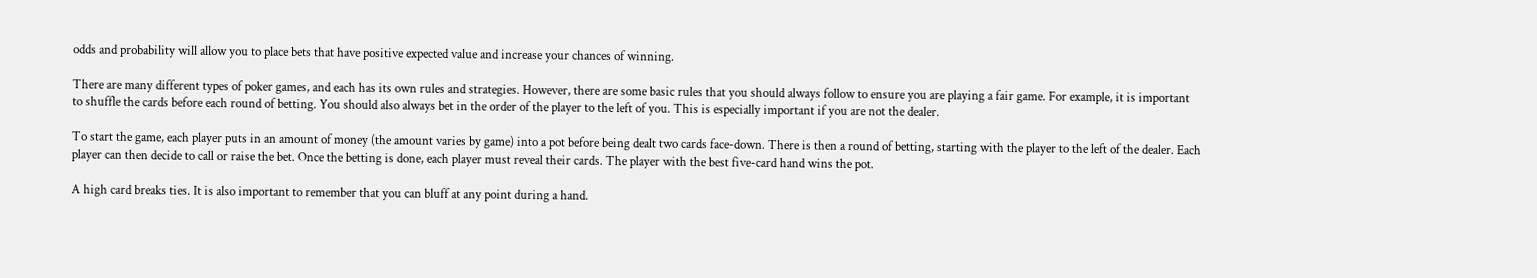odds and probability will allow you to place bets that have positive expected value and increase your chances of winning.

There are many different types of poker games, and each has its own rules and strategies. However, there are some basic rules that you should always follow to ensure you are playing a fair game. For example, it is important to shuffle the cards before each round of betting. You should also always bet in the order of the player to the left of you. This is especially important if you are not the dealer.

To start the game, each player puts in an amount of money (the amount varies by game) into a pot before being dealt two cards face-down. There is then a round of betting, starting with the player to the left of the dealer. Each player can then decide to call or raise the bet. Once the betting is done, each player must reveal their cards. The player with the best five-card hand wins the pot.

A high card breaks ties. It is also important to remember that you can bluff at any point during a hand.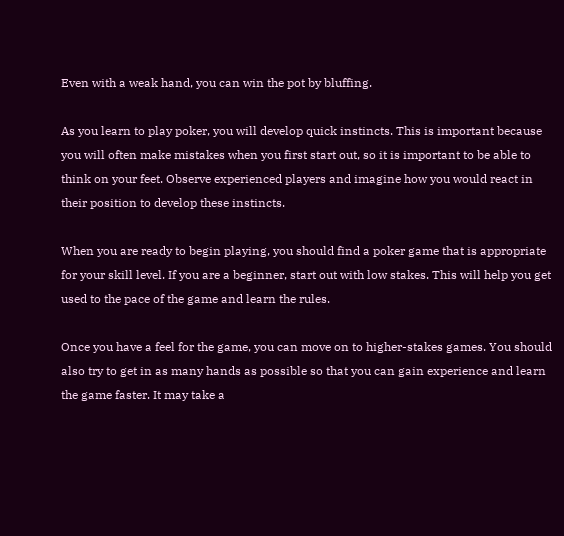Even with a weak hand, you can win the pot by bluffing.

As you learn to play poker, you will develop quick instincts. This is important because you will often make mistakes when you first start out, so it is important to be able to think on your feet. Observe experienced players and imagine how you would react in their position to develop these instincts.

When you are ready to begin playing, you should find a poker game that is appropriate for your skill level. If you are a beginner, start out with low stakes. This will help you get used to the pace of the game and learn the rules.

Once you have a feel for the game, you can move on to higher-stakes games. You should also try to get in as many hands as possible so that you can gain experience and learn the game faster. It may take a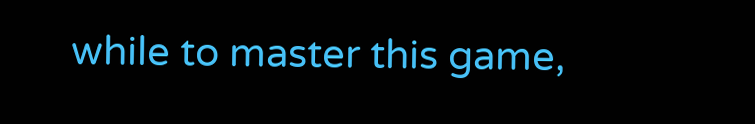while to master this game,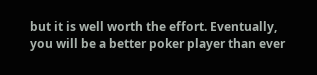but it is well worth the effort. Eventually, you will be a better poker player than ever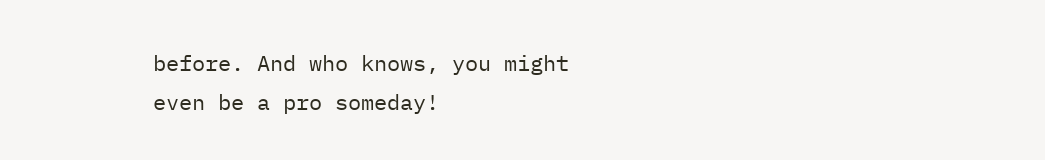before. And who knows, you might even be a pro someday!